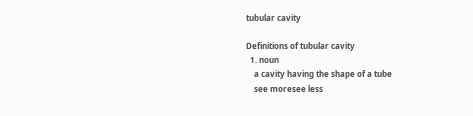tubular cavity

Definitions of tubular cavity
  1. noun
    a cavity having the shape of a tube
    see moresee less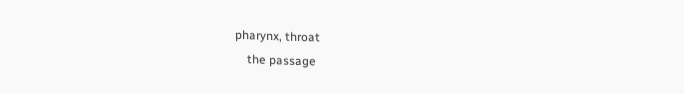pharynx, throat
    the passage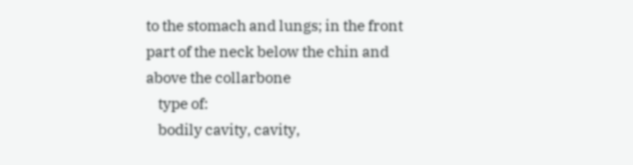to the stomach and lungs; in the front part of the neck below the chin and above the collarbone
    type of:
    bodily cavity, cavity,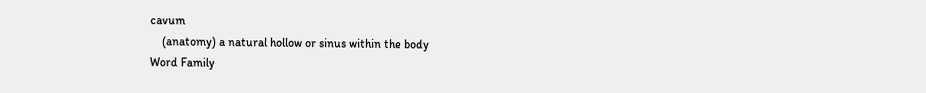cavum
    (anatomy) a natural hollow or sinus within the body
Word Family